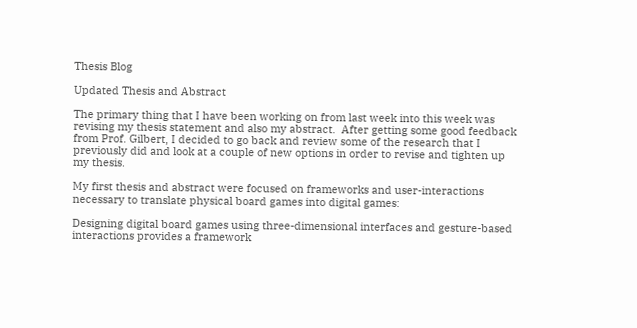Thesis Blog

Updated Thesis and Abstract

The primary thing that I have been working on from last week into this week was revising my thesis statement and also my abstract.  After getting some good feedback from Prof. Gilbert, I decided to go back and review some of the research that I previously did and look at a couple of new options in order to revise and tighten up my thesis.

My first thesis and abstract were focused on frameworks and user-interactions necessary to translate physical board games into digital games:

Designing digital board games using three-dimensional interfaces and gesture-based interactions provides a framework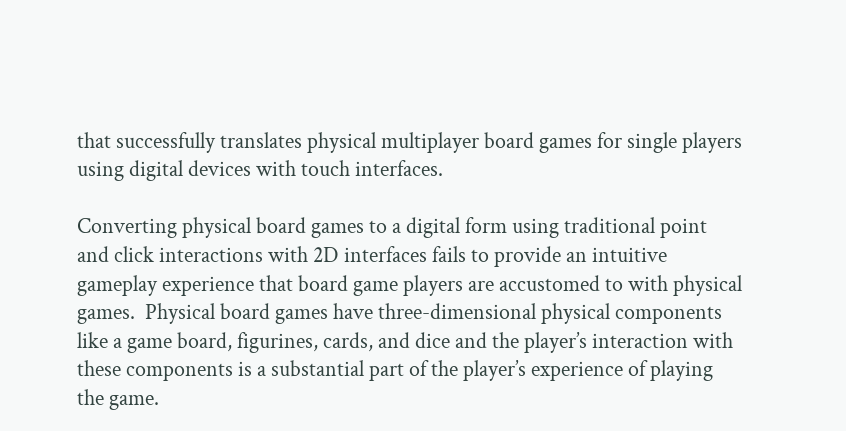that successfully translates physical multiplayer board games for single players using digital devices with touch interfaces.

Converting physical board games to a digital form using traditional point and click interactions with 2D interfaces fails to provide an intuitive gameplay experience that board game players are accustomed to with physical games.  Physical board games have three-dimensional physical components like a game board, figurines, cards, and dice and the player’s interaction with these components is a substantial part of the player’s experience of playing the game.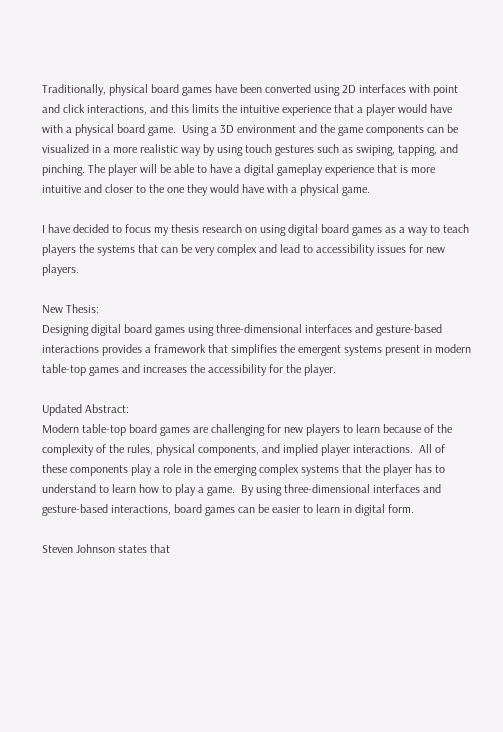Traditionally, physical board games have been converted using 2D interfaces with point and click interactions, and this limits the intuitive experience that a player would have with a physical board game.  Using a 3D environment and the game components can be visualized in a more realistic way by using touch gestures such as swiping, tapping, and pinching. The player will be able to have a digital gameplay experience that is more intuitive and closer to the one they would have with a physical game.

I have decided to focus my thesis research on using digital board games as a way to teach players the systems that can be very complex and lead to accessibility issues for new players.

New Thesis:
Designing digital board games using three-dimensional interfaces and gesture-based interactions provides a framework that simplifies the emergent systems present in modern table-top games and increases the accessibility for the player.

Updated Abstract:
Modern table-top board games are challenging for new players to learn because of the complexity of the rules, physical components, and implied player interactions.  All of these components play a role in the emerging complex systems that the player has to understand to learn how to play a game.  By using three-dimensional interfaces and gesture-based interactions, board games can be easier to learn in digital form.

Steven Johnson states that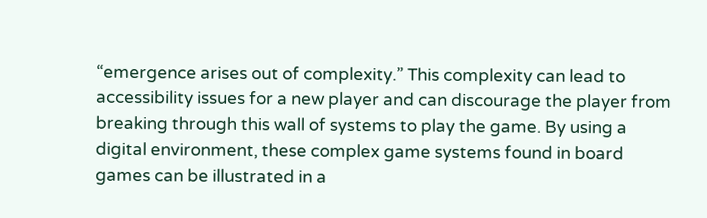“emergence arises out of complexity.” This complexity can lead to accessibility issues for a new player and can discourage the player from breaking through this wall of systems to play the game. By using a digital environment, these complex game systems found in board games can be illustrated in a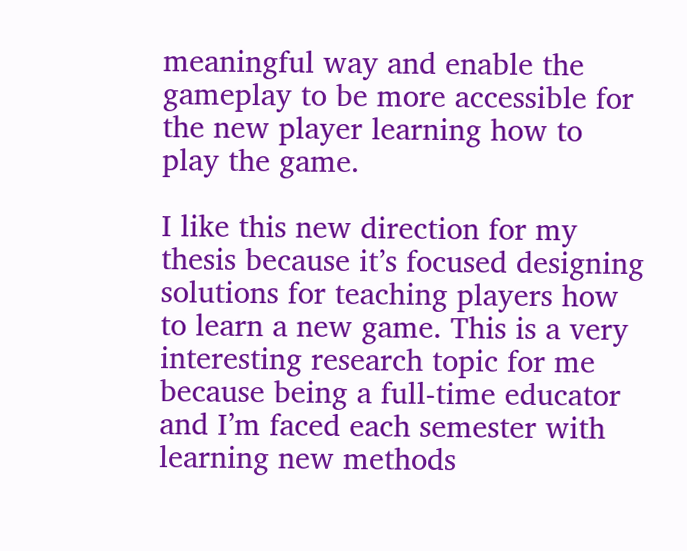meaningful way and enable the gameplay to be more accessible for the new player learning how to play the game.

I like this new direction for my thesis because it’s focused designing solutions for teaching players how to learn a new game. This is a very interesting research topic for me because being a full-time educator and I’m faced each semester with learning new methods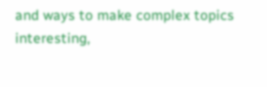and ways to make complex topics interesting,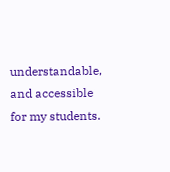understandable, and accessible for my students.